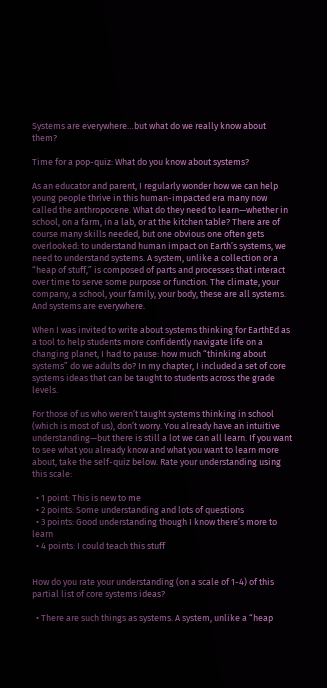Systems are everywhere…but what do we really know about them?

Time for a pop-quiz: What do you know about systems?

As an educator and parent, I regularly wonder how we can help young people thrive in this human-impacted era many now called the anthropocene. What do they need to learn—whether in school, on a farm, in a lab, or at the kitchen table? There are of course many skills needed, but one obvious one often gets overlooked: to understand human impact on Earth’s systems, we need to understand systems. A system, unlike a collection or a “heap of stuff,” is composed of parts and processes that interact over time to serve some purpose or function. The climate, your company, a school, your family, your body, these are all systems. And systems are everywhere.

When I was invited to write about systems thinking for EarthEd as a tool to help students more confidently navigate life on a changing planet, I had to pause: how much “thinking about systems” do we adults do? In my chapter, I included a set of core systems ideas that can be taught to students across the grade levels.

For those of us who weren’t taught systems thinking in school (which is most of us), don’t worry. You already have an intuitive understanding—but there is still a lot we can all learn. If you want to see what you already know and what you want to learn more about, take the self-quiz below. Rate your understanding using this scale:

  • 1 point: This is new to me
  • 2 points: Some understanding and lots of questions
  • 3 points: Good understanding though I know there’s more to learn
  • 4 points: I could teach this stuff


How do you rate your understanding (on a scale of 1-4) of this partial list of core systems ideas?

  • There are such things as systems. A system, unlike a “heap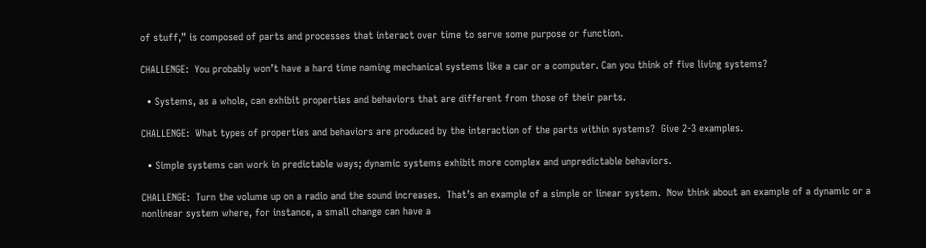of stuff,” is composed of parts and processes that interact over time to serve some purpose or function.

CHALLENGE:  You probably won’t have a hard time naming mechanical systems like a car or a computer. Can you think of five living systems?

  • Systems, as a whole, can exhibit properties and behaviors that are different from those of their parts.

CHALLENGE:  What types of properties and behaviors are produced by the interaction of the parts within systems?  Give 2-3 examples.

  • Simple systems can work in predictable ways; dynamic systems exhibit more complex and unpredictable behaviors.

CHALLENGE:  Turn the volume up on a radio and the sound increases.  That’s an example of a simple or linear system.  Now think about an example of a dynamic or a nonlinear system where, for instance, a small change can have a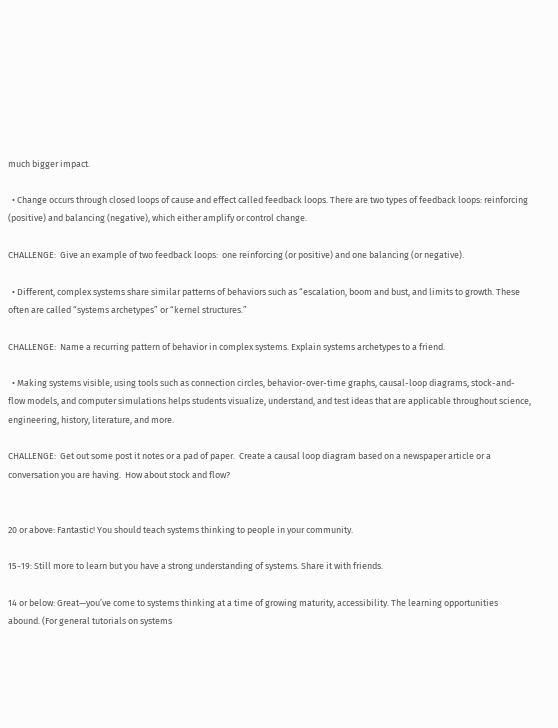much bigger impact.

  • Change occurs through closed loops of cause and effect called feedback loops. There are two types of feedback loops: reinforcing (positive) and balancing (negative), which either amplify or control change.

CHALLENGE:  Give an example of two feedback loops:  one reinforcing (or positive) and one balancing (or negative).

  • Different, complex systems share similar patterns of behaviors such as “escalation, boom and bust, and limits to growth. These often are called “systems archetypes” or “kernel structures.”

CHALLENGE:  Name a recurring pattern of behavior in complex systems. Explain systems archetypes to a friend.

  • Making systems visible, using tools such as connection circles, behavior-over-time graphs, causal-loop diagrams, stock-and-flow models, and computer simulations helps students visualize, understand, and test ideas that are applicable throughout science, engineering, history, literature, and more.

CHALLENGE:  Get out some post it notes or a pad of paper.  Create a causal loop diagram based on a newspaper article or a conversation you are having.  How about stock and flow?


20 or above: Fantastic! You should teach systems thinking to people in your community.

15-19: Still more to learn but you have a strong understanding of systems. Share it with friends.

14 or below: Great—you’ve come to systems thinking at a time of growing maturity, accessibility. The learning opportunities abound. (For general tutorials on systems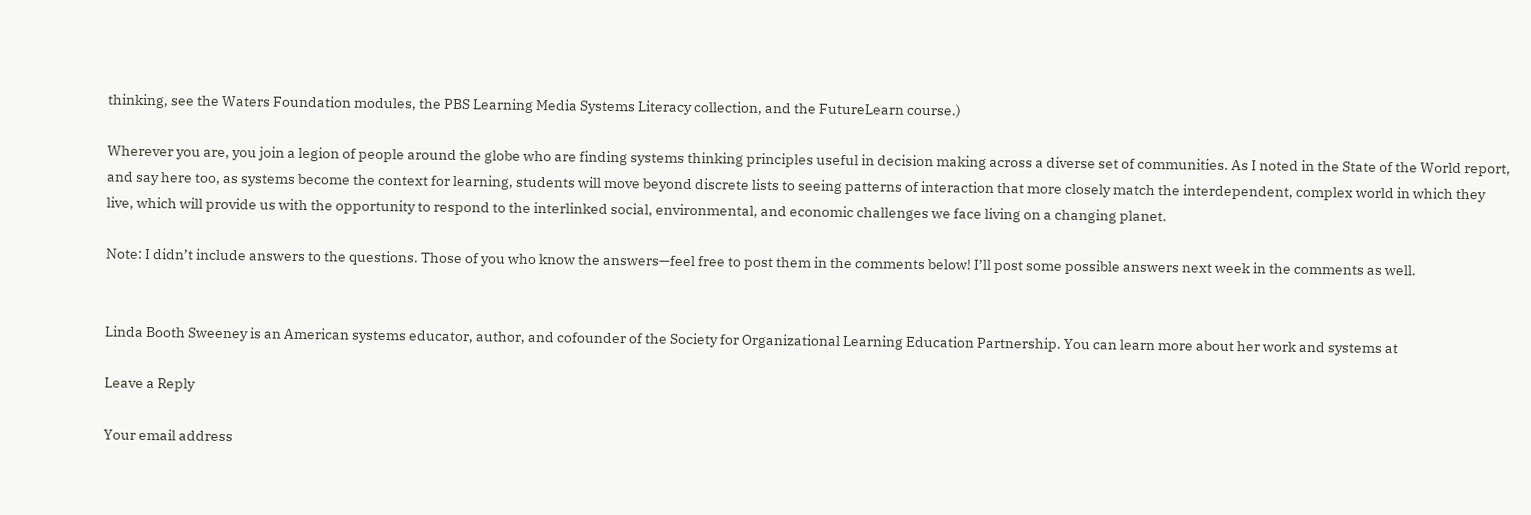thinking, see the Waters Foundation modules, the PBS Learning Media Systems Literacy collection, and the FutureLearn course.)

Wherever you are, you join a legion of people around the globe who are finding systems thinking principles useful in decision making across a diverse set of communities. As I noted in the State of the World report, and say here too, as systems become the context for learning, students will move beyond discrete lists to seeing patterns of interaction that more closely match the interdependent, complex world in which they live, which will provide us with the opportunity to respond to the interlinked social, environmental, and economic challenges we face living on a changing planet.

Note: I didn’t include answers to the questions. Those of you who know the answers—feel free to post them in the comments below! I’ll post some possible answers next week in the comments as well.


Linda Booth Sweeney is an American systems educator, author, and cofounder of the Society for Organizational Learning Education Partnership. You can learn more about her work and systems at

Leave a Reply

Your email address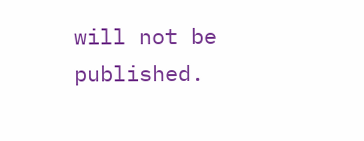will not be published.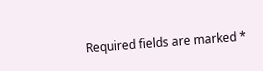Required fields are marked *